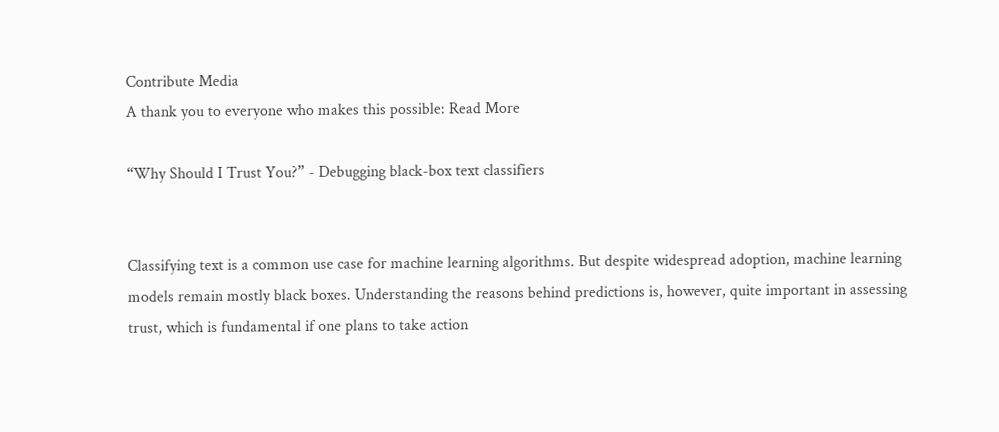Contribute Media
A thank you to everyone who makes this possible: Read More

“Why Should I Trust You?” - Debugging black-box text classifiers


Classifying text is a common use case for machine learning algorithms. But despite widespread adoption, machine learning models remain mostly black boxes. Understanding the reasons behind predictions is, however, quite important in assessing trust, which is fundamental if one plans to take action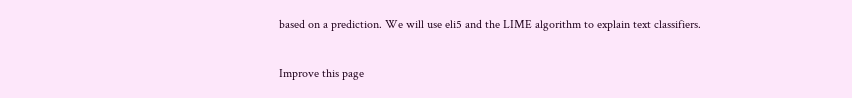based on a prediction. We will use eli5 and the LIME algorithm to explain text classifiers.


Improve this page